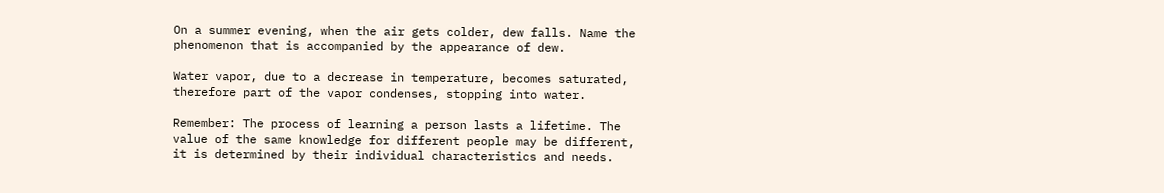On a summer evening, when the air gets colder, dew falls. Name the phenomenon that is accompanied by the appearance of dew.

Water vapor, due to a decrease in temperature, becomes saturated, therefore part of the vapor condenses, stopping into water.

Remember: The process of learning a person lasts a lifetime. The value of the same knowledge for different people may be different, it is determined by their individual characteristics and needs.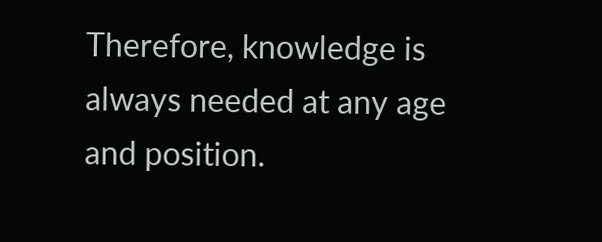Therefore, knowledge is always needed at any age and position.